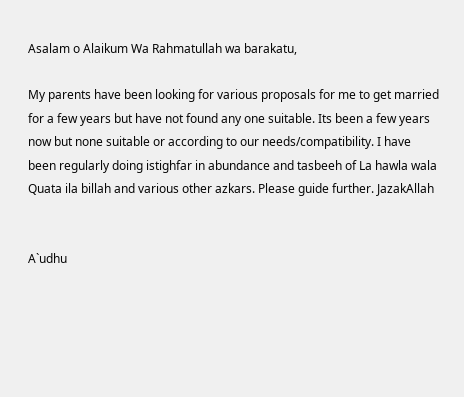Asalam o Alaikum Wa Rahmatullah wa barakatu,

My parents have been looking for various proposals for me to get married for a few years but have not found any one suitable. Its been a few years now but none suitable or according to our needs/compatibility. I have been regularly doing istighfar in abundance and tasbeeh of La hawla wala Quata ila billah and various other azkars. Please guide further. JazakAllah


A`udhu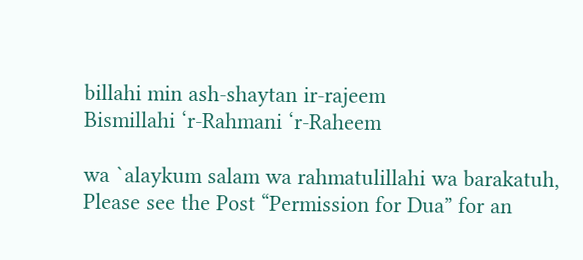billahi min ash-shaytan ir-rajeem
Bismillahi ‘r-Rahmani ‘r-Raheem

wa `alaykum salam wa rahmatulillahi wa barakatuh,
Please see the Post “Permission for Dua” for an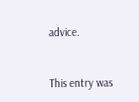advice.


This entry was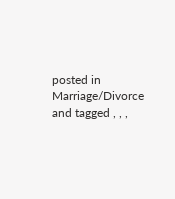posted in Marriage/Divorce and tagged , , ,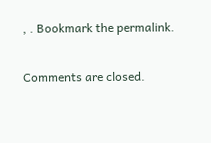, . Bookmark the permalink.

Comments are closed.